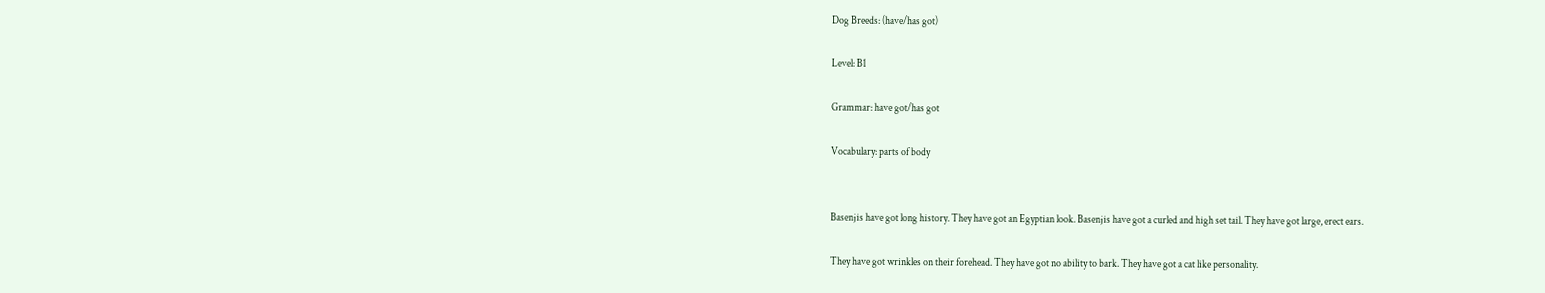Dog Breeds: (have/has got)

Level: B1

Grammar: have got/has got

Vocabulary: parts of body


Basenjis have got long history. They have got an Egyptian look. Basenjis have got a curled and high set tail. They have got large, erect ears.

They have got wrinkles on their forehead. They have got no ability to bark. They have got a cat like personality.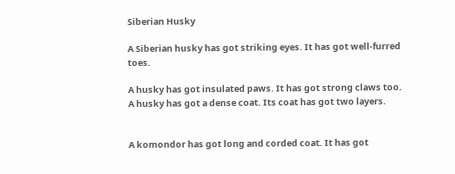Siberian Husky

A Siberian husky has got striking eyes. It has got well-furred toes.

A husky has got insulated paws. It has got strong claws too. A husky has got a dense coat. Its coat has got two layers.


A komondor has got long and corded coat. It has got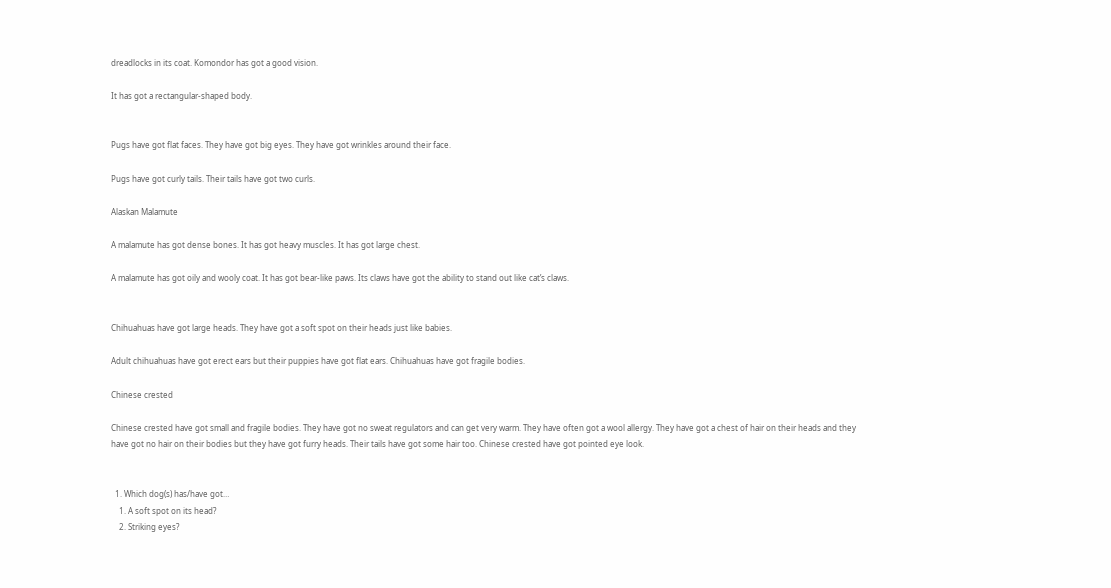dreadlocks in its coat. Komondor has got a good vision.

It has got a rectangular-shaped body.


Pugs have got flat faces. They have got big eyes. They have got wrinkles around their face.

Pugs have got curly tails. Their tails have got two curls.

Alaskan Malamute

A malamute has got dense bones. It has got heavy muscles. It has got large chest.

A malamute has got oily and wooly coat. It has got bear-like paws. Its claws have got the ability to stand out like cat’s claws.


Chihuahuas have got large heads. They have got a soft spot on their heads just like babies.

Adult chihuahuas have got erect ears but their puppies have got flat ears. Chihuahuas have got fragile bodies.

Chinese crested

Chinese crested have got small and fragile bodies. They have got no sweat regulators and can get very warm. They have often got a wool allergy. They have got a chest of hair on their heads and they have got no hair on their bodies but they have got furry heads. Their tails have got some hair too. Chinese crested have got pointed eye look.


  1. Which dog(s) has/have got…
    1. A soft spot on its head?
    2. Striking eyes?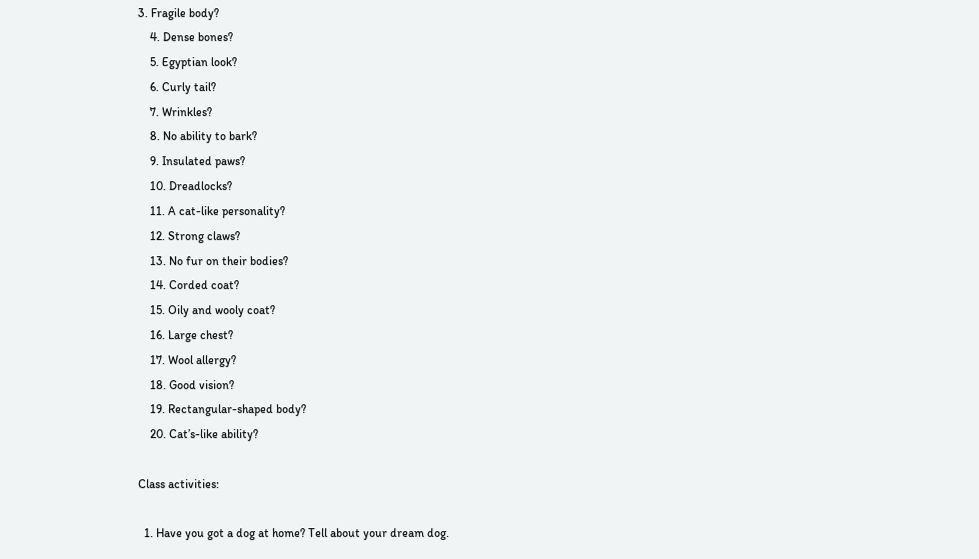3. Fragile body?
    4. Dense bones?
    5. Egyptian look?
    6. Curly tail?
    7. Wrinkles?
    8. No ability to bark?
    9. Insulated paws?
    10. Dreadlocks?
    11. A cat-like personality?
    12. Strong claws?
    13. No fur on their bodies?
    14. Corded coat?
    15. Oily and wooly coat?
    16. Large chest?
    17. Wool allergy?
    18. Good vision?
    19. Rectangular-shaped body?
    20. Cat’s-like ability?

Class activities:

  1. Have you got a dog at home? Tell about your dream dog.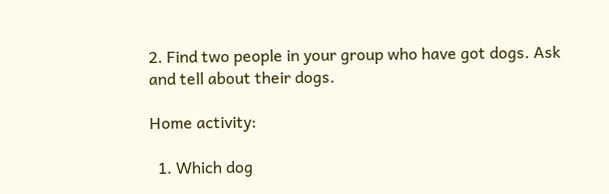2. Find two people in your group who have got dogs. Ask and tell about their dogs.

Home activity:

  1. Which dog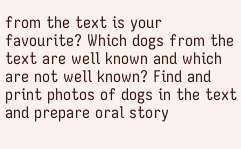from the text is your favourite? Which dogs from the text are well known and which are not well known? Find and print photos of dogs in the text and prepare oral story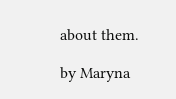about them.

by Maryna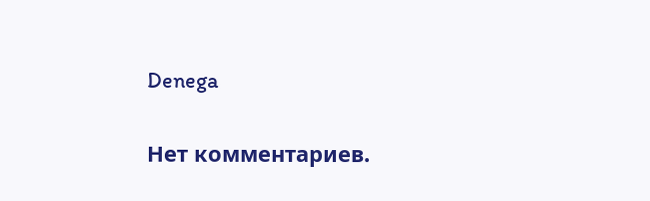Denega

Нет комментариев.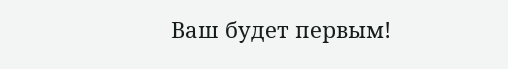Ваш будет первым!